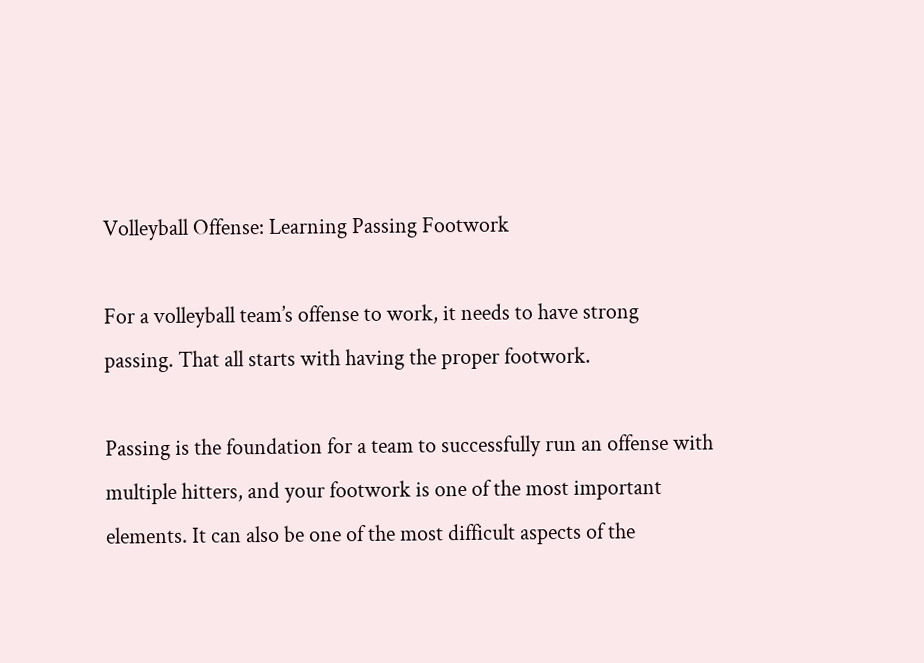Volleyball Offense: Learning Passing Footwork

For a volleyball team’s offense to work, it needs to have strong passing. That all starts with having the proper footwork.

Passing is the foundation for a team to successfully run an offense with multiple hitters, and your footwork is one of the most important elements. It can also be one of the most difficult aspects of the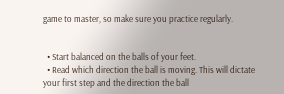game to master, so make sure you practice regularly.


  • Start balanced on the balls of your feet.
  • Read which direction the ball is moving. This will dictate your first step and the direction the ball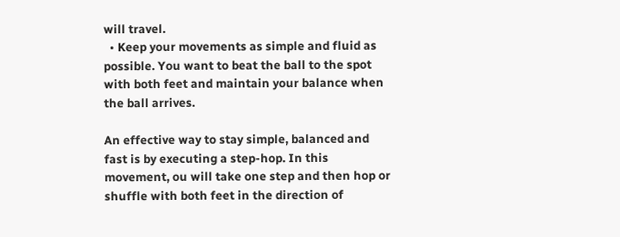will travel.
  • Keep your movements as simple and fluid as possible. You want to beat the ball to the spot with both feet and maintain your balance when the ball arrives.

An effective way to stay simple, balanced and fast is by executing a step-hop. In this movement, ou will take one step and then hop or shuffle with both feet in the direction of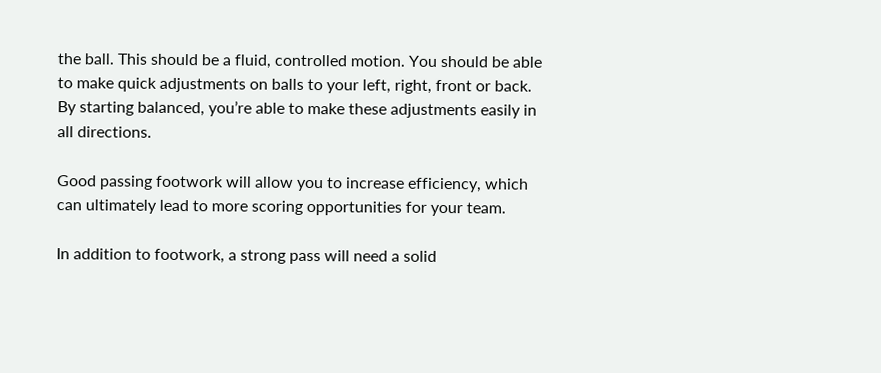the ball. This should be a fluid, controlled motion. You should be able to make quick adjustments on balls to your left, right, front or back. By starting balanced, you’re able to make these adjustments easily in all directions.

Good passing footwork will allow you to increase efficiency, which can ultimately lead to more scoring opportunities for your team.

In addition to footwork, a strong pass will need a solid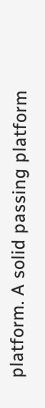platform. A solid passing platform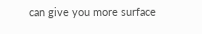can give you more surface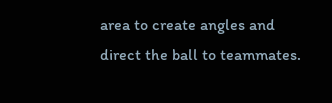area to create angles and direct the ball to teammates.